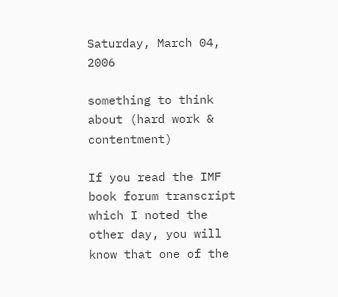Saturday, March 04, 2006

something to think about (hard work & contentment)

If you read the IMF book forum transcript which I noted the other day, you will know that one of the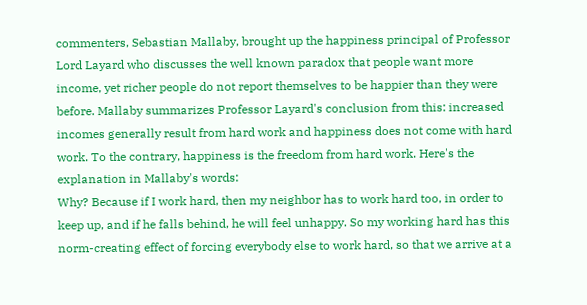commenters, Sebastian Mallaby, brought up the happiness principal of Professor Lord Layard who discusses the well known paradox that people want more income, yet richer people do not report themselves to be happier than they were before. Mallaby summarizes Professor Layard's conclusion from this: increased incomes generally result from hard work and happiness does not come with hard work. To the contrary, happiness is the freedom from hard work. Here's the explanation in Mallaby's words:
Why? Because if I work hard, then my neighbor has to work hard too, in order to keep up, and if he falls behind, he will feel unhappy. So my working hard has this norm-creating effect of forcing everybody else to work hard, so that we arrive at a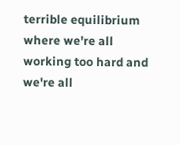terrible equilibrium where we're all working too hard and we're all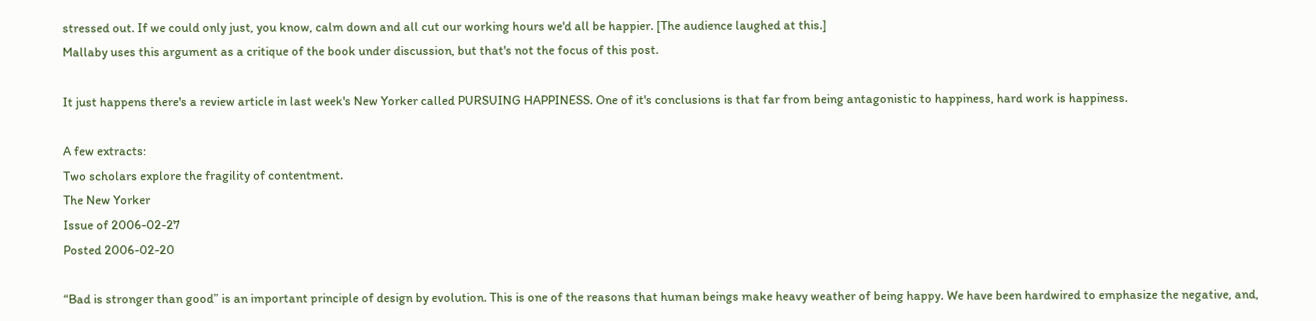stressed out. If we could only just, you know, calm down and all cut our working hours we'd all be happier. [The audience laughed at this.]
Mallaby uses this argument as a critique of the book under discussion, but that's not the focus of this post.

It just happens there's a review article in last week's New Yorker called PURSUING HAPPINESS. One of it's conclusions is that far from being antagonistic to happiness, hard work is happiness.

A few extracts:
Two scholars explore the fragility of contentment.
The New Yorker
Issue of 2006-02-27
Posted 2006-02-20

“Bad is stronger than good” is an important principle of design by evolution. This is one of the reasons that human beings make heavy weather of being happy. We have been hardwired to emphasize the negative, and,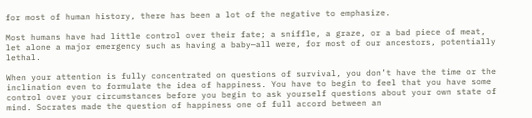for most of human history, there has been a lot of the negative to emphasize.

Most humans have had little control over their fate; a sniffle, a graze, or a bad piece of meat, let alone a major emergency such as having a baby—all were, for most of our ancestors, potentially lethal.

When your attention is fully concentrated on questions of survival, you don’t have the time or the inclination even to formulate the idea of happiness. You have to begin to feel that you have some control over your circumstances before you begin to ask yourself questions about your own state of mind. Socrates made the question of happiness one of full accord between an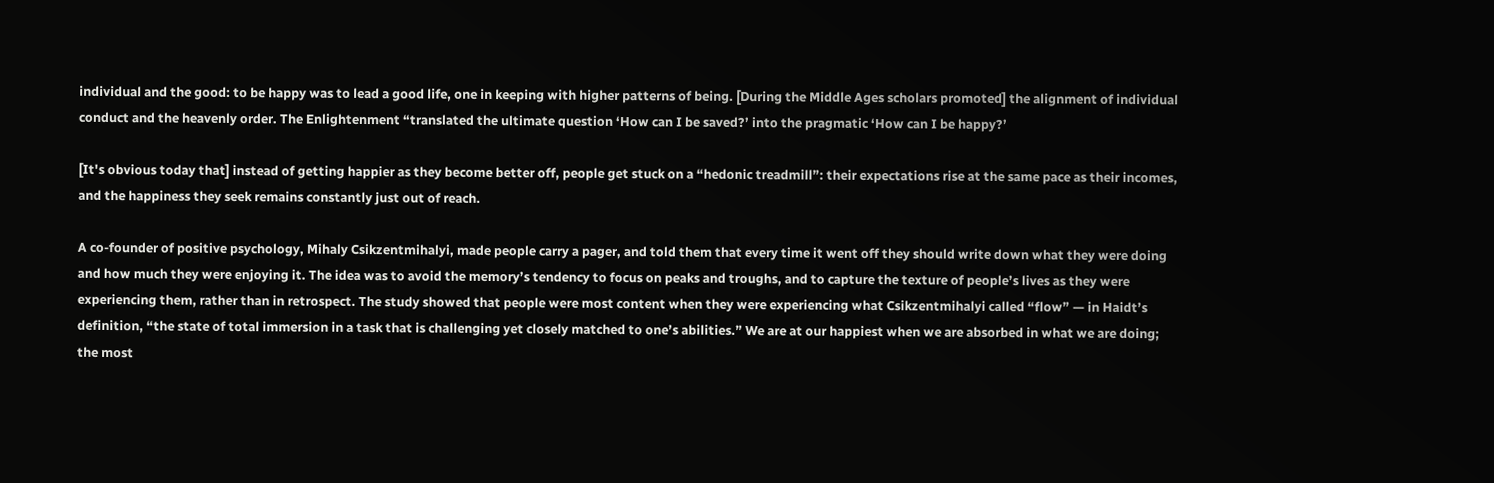individual and the good: to be happy was to lead a good life, one in keeping with higher patterns of being. [During the Middle Ages scholars promoted] the alignment of individual conduct and the heavenly order. The Enlightenment “translated the ultimate question ‘How can I be saved?’ into the pragmatic ‘How can I be happy?’

[It's obvious today that] instead of getting happier as they become better off, people get stuck on a “hedonic treadmill”: their expectations rise at the same pace as their incomes, and the happiness they seek remains constantly just out of reach.

A co-founder of positive psychology, Mihaly Csikzentmihalyi, made people carry a pager, and told them that every time it went off they should write down what they were doing and how much they were enjoying it. The idea was to avoid the memory’s tendency to focus on peaks and troughs, and to capture the texture of people’s lives as they were experiencing them, rather than in retrospect. The study showed that people were most content when they were experiencing what Csikzentmihalyi called “flow” — in Haidt’s definition, “the state of total immersion in a task that is challenging yet closely matched to one’s abilities.” We are at our happiest when we are absorbed in what we are doing; the most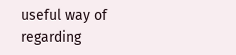useful way of regarding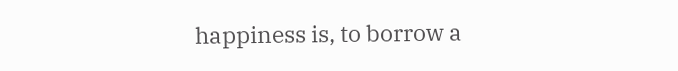happiness is, to borrow a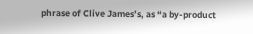phrase of Clive James’s, as “a by-product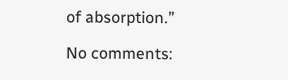of absorption.”

No comments: